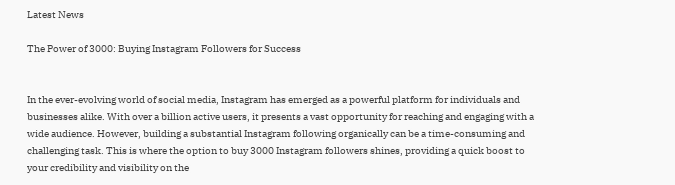Latest News

The Power of 3000: Buying Instagram Followers for Success


In the ever-evolving world of social media, Instagram has emerged as a powerful platform for individuals and businesses alike. With over a billion active users, it presents a vast opportunity for reaching and engaging with a wide audience. However, building a substantial Instagram following organically can be a time-consuming and challenging task. This is where the option to buy 3000 Instagram followers shines, providing a quick boost to your credibility and visibility on the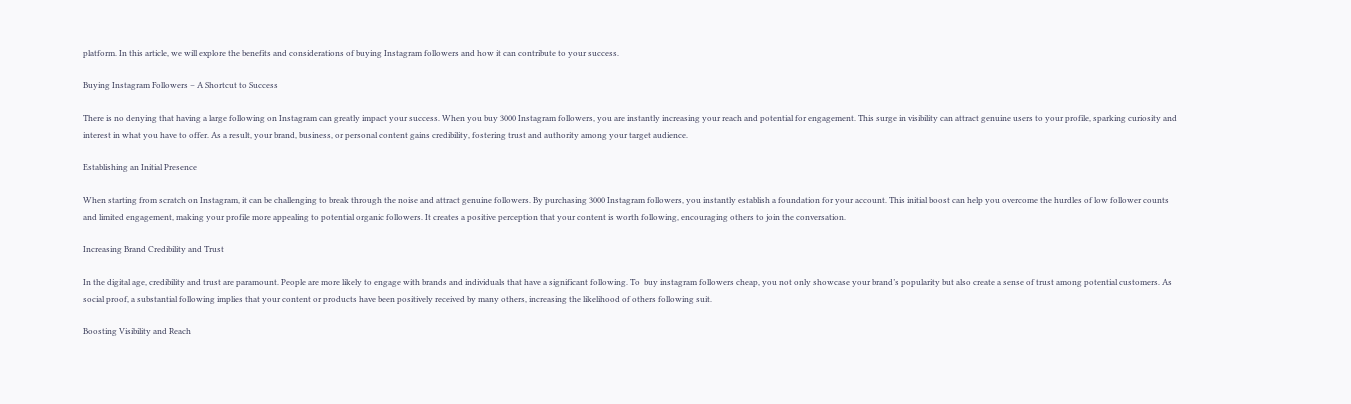platform. In this article, we will explore the benefits and considerations of buying Instagram followers and how it can contribute to your success.

Buying Instagram Followers – A Shortcut to Success

There is no denying that having a large following on Instagram can greatly impact your success. When you buy 3000 Instagram followers, you are instantly increasing your reach and potential for engagement. This surge in visibility can attract genuine users to your profile, sparking curiosity and interest in what you have to offer. As a result, your brand, business, or personal content gains credibility, fostering trust and authority among your target audience.

Establishing an Initial Presence

When starting from scratch on Instagram, it can be challenging to break through the noise and attract genuine followers. By purchasing 3000 Instagram followers, you instantly establish a foundation for your account. This initial boost can help you overcome the hurdles of low follower counts and limited engagement, making your profile more appealing to potential organic followers. It creates a positive perception that your content is worth following, encouraging others to join the conversation.

Increasing Brand Credibility and Trust

In the digital age, credibility and trust are paramount. People are more likely to engage with brands and individuals that have a significant following. To  buy instagram followers cheap, you not only showcase your brand’s popularity but also create a sense of trust among potential customers. As social proof, a substantial following implies that your content or products have been positively received by many others, increasing the likelihood of others following suit.

Boosting Visibility and Reach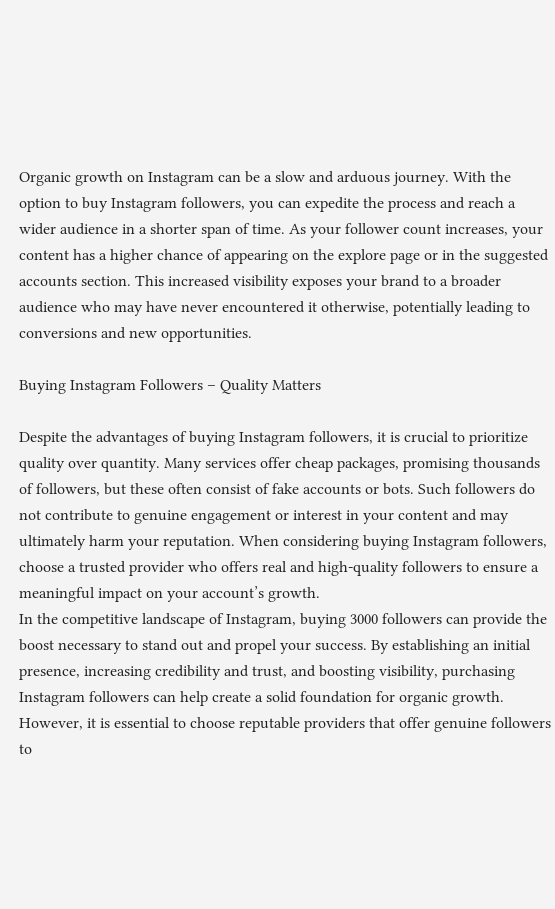Organic growth on Instagram can be a slow and arduous journey. With the option to buy Instagram followers, you can expedite the process and reach a wider audience in a shorter span of time. As your follower count increases, your content has a higher chance of appearing on the explore page or in the suggested accounts section. This increased visibility exposes your brand to a broader audience who may have never encountered it otherwise, potentially leading to conversions and new opportunities.

Buying Instagram Followers – Quality Matters

Despite the advantages of buying Instagram followers, it is crucial to prioritize quality over quantity. Many services offer cheap packages, promising thousands of followers, but these often consist of fake accounts or bots. Such followers do not contribute to genuine engagement or interest in your content and may ultimately harm your reputation. When considering buying Instagram followers, choose a trusted provider who offers real and high-quality followers to ensure a meaningful impact on your account’s growth.
In the competitive landscape of Instagram, buying 3000 followers can provide the boost necessary to stand out and propel your success. By establishing an initial presence, increasing credibility and trust, and boosting visibility, purchasing Instagram followers can help create a solid foundation for organic growth. However, it is essential to choose reputable providers that offer genuine followers to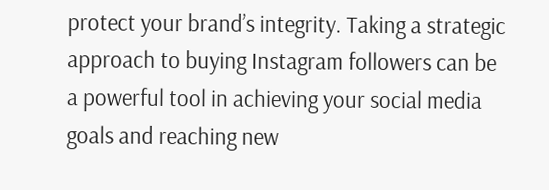protect your brand’s integrity. Taking a strategic approach to buying Instagram followers can be a powerful tool in achieving your social media goals and reaching new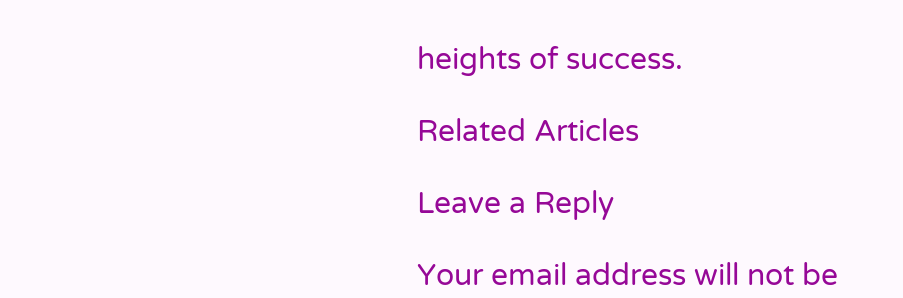heights of success.

Related Articles

Leave a Reply

Your email address will not be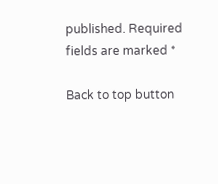published. Required fields are marked *

Back to top button